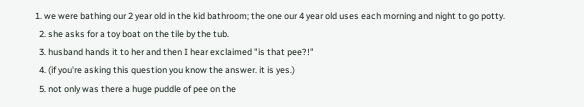1. we were bathing our 2 year old in the kid bathroom; the one our 4 year old uses each morning and night to go potty.
  2. she asks for a toy boat on the tile by the tub.
  3. husband hands it to her and then I hear exclaimed "is that pee?!"
  4. (if you're asking this question you know the answer. it is yes.)
  5. not only was there a huge puddle of pee on the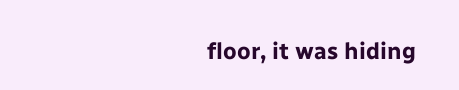floor, it was hiding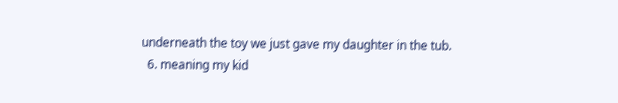underneath the toy we just gave my daughter in the tub.
  6. meaning my kid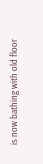is now bathing with old floor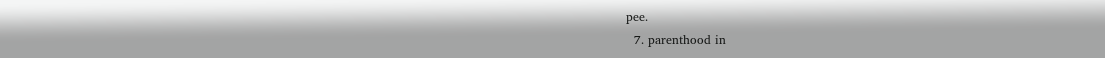pee.
  7. parenthood in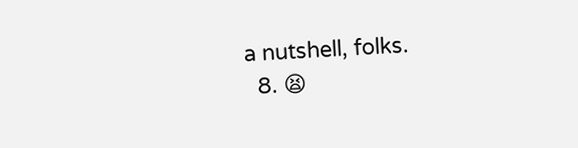a nutshell, folks.
  8. 😫